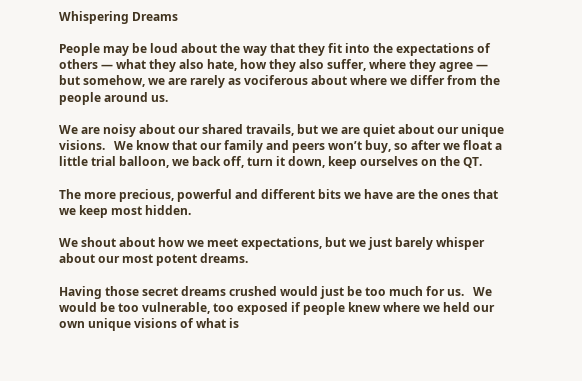Whispering Dreams

People may be loud about the way that they fit into the expectations of others — what they also hate, how they also suffer, where they agree — but somehow, we are rarely as vociferous about where we differ from the people around us.

We are noisy about our shared travails, but we are quiet about our unique visions.   We know that our family and peers won’t buy, so after we float a little trial balloon, we back off, turn it down, keep ourselves on the QT.

The more precious, powerful and different bits we have are the ones that we keep most hidden.

We shout about how we meet expectations, but we just barely whisper about our most potent dreams.

Having those secret dreams crushed would just be too much for us.   We would be too vulnerable, too exposed if people knew where we held our own unique visions of what is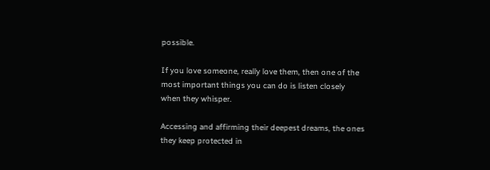possible.

If you love someone, really love them, then one of the most important things you can do is listen closely when they whisper.

Accessing and affirming their deepest dreams, the ones they keep protected in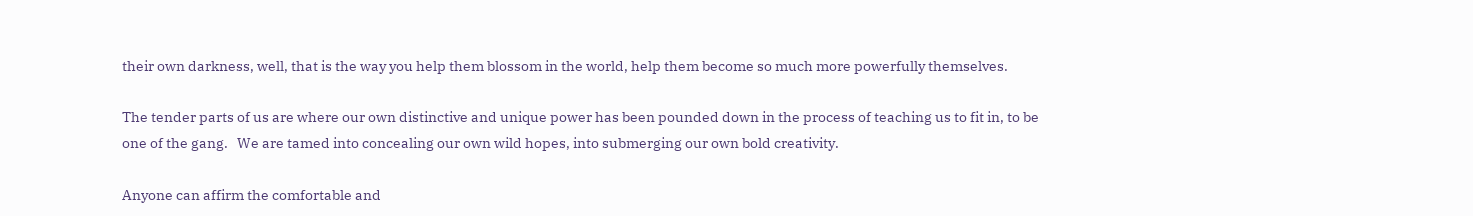their own darkness, well, that is the way you help them blossom in the world, help them become so much more powerfully themselves.

The tender parts of us are where our own distinctive and unique power has been pounded down in the process of teaching us to fit in, to be one of the gang.   We are tamed into concealing our own wild hopes, into submerging our own bold creativity.

Anyone can affirm the comfortable and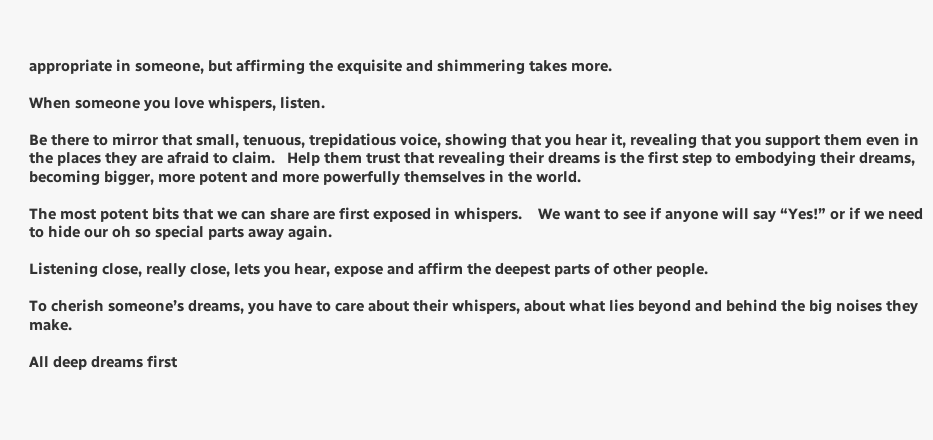appropriate in someone, but affirming the exquisite and shimmering takes more.

When someone you love whispers, listen.

Be there to mirror that small, tenuous, trepidatious voice, showing that you hear it, revealing that you support them even in the places they are afraid to claim.   Help them trust that revealing their dreams is the first step to embodying their dreams, becoming bigger, more potent and more powerfully themselves in the world.

The most potent bits that we can share are first exposed in whispers.    We want to see if anyone will say “Yes!” or if we need to hide our oh so special parts away again.

Listening close, really close, lets you hear, expose and affirm the deepest parts of other people.

To cherish someone’s dreams, you have to care about their whispers, about what lies beyond and behind the big noises they make.

All deep dreams first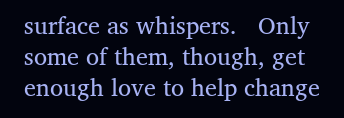surface as whispers.   Only some of them, though, get enough love to help change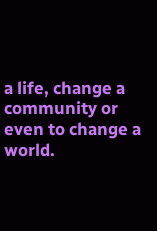a life, change a community or even to change a world.